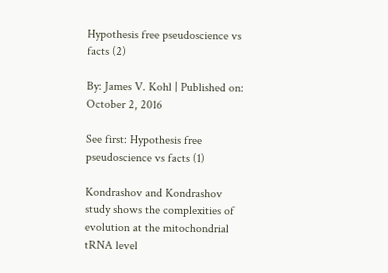Hypothesis free pseudoscience vs facts (2)

By: James V. Kohl | Published on: October 2, 2016

See first: Hypothesis free pseudoscience vs facts (1)

Kondrashov and Kondrashov study shows the complexities of evolution at the mitochondrial tRNA level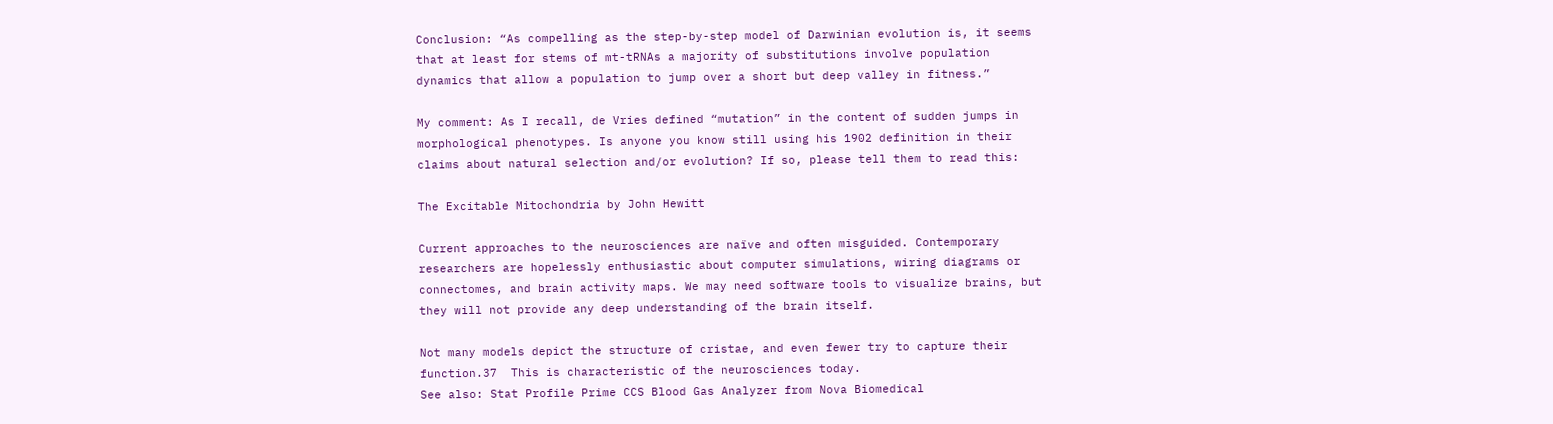Conclusion: “As compelling as the step-by-step model of Darwinian evolution is, it seems that at least for stems of mt-tRNAs a majority of substitutions involve population dynamics that allow a population to jump over a short but deep valley in fitness.”

My comment: As I recall, de Vries defined “mutation” in the content of sudden jumps in morphological phenotypes. Is anyone you know still using his 1902 definition in their claims about natural selection and/or evolution? If so, please tell them to read this:

The Excitable Mitochondria by John Hewitt

Current approaches to the neurosciences are naïve and often misguided. Contemporary researchers are hopelessly enthusiastic about computer simulations, wiring diagrams or connectomes, and brain activity maps. We may need software tools to visualize brains, but they will not provide any deep understanding of the brain itself.

Not many models depict the structure of cristae, and even fewer try to capture their function.37  This is characteristic of the neurosciences today.
See also: Stat Profile Prime CCS Blood Gas Analyzer from Nova Biomedical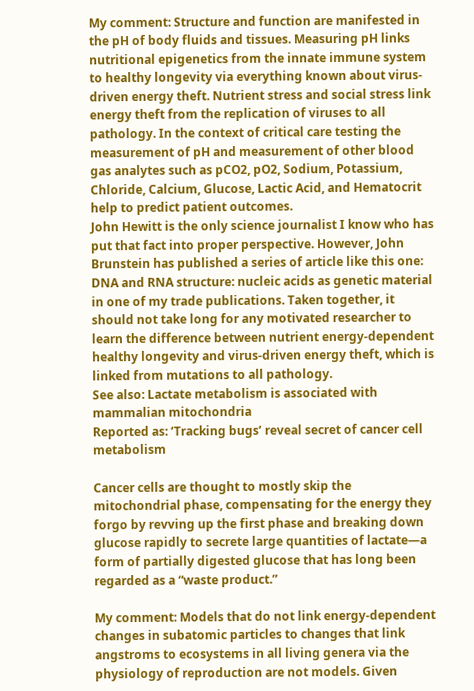My comment: Structure and function are manifested in the pH of body fluids and tissues. Measuring pH links nutritional epigenetics from the innate immune system to healthy longevity via everything known about virus-driven energy theft. Nutrient stress and social stress link energy theft from the replication of viruses to all pathology. In the context of critical care testing the measurement of pH and measurement of other blood gas analytes such as pCO2, pO2, Sodium, Potassium, Chloride, Calcium, Glucose, Lactic Acid, and Hematocrit help to predict patient outcomes.
John Hewitt is the only science journalist I know who has put that fact into proper perspective. However, John Brunstein has published a series of article like this one: DNA and RNA structure: nucleic acids as genetic material in one of my trade publications. Taken together, it should not take long for any motivated researcher to learn the difference between nutrient energy-dependent healthy longevity and virus-driven energy theft, which is linked from mutations to all pathology.
See also: Lactate metabolism is associated with mammalian mitochondria
Reported as: ‘Tracking bugs’ reveal secret of cancer cell metabolism

Cancer cells are thought to mostly skip the mitochondrial phase, compensating for the energy they forgo by revving up the first phase and breaking down glucose rapidly to secrete large quantities of lactate—a form of partially digested glucose that has long been regarded as a “waste product.”

My comment: Models that do not link energy-dependent changes in subatomic particles to changes that link angstroms to ecosystems in all living genera via the physiology of reproduction are not models. Given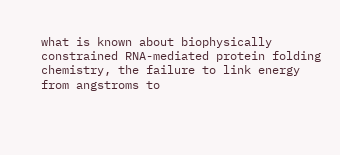what is known about biophysically constrained RNA-mediated protein folding chemistry, the failure to link energy from angstroms to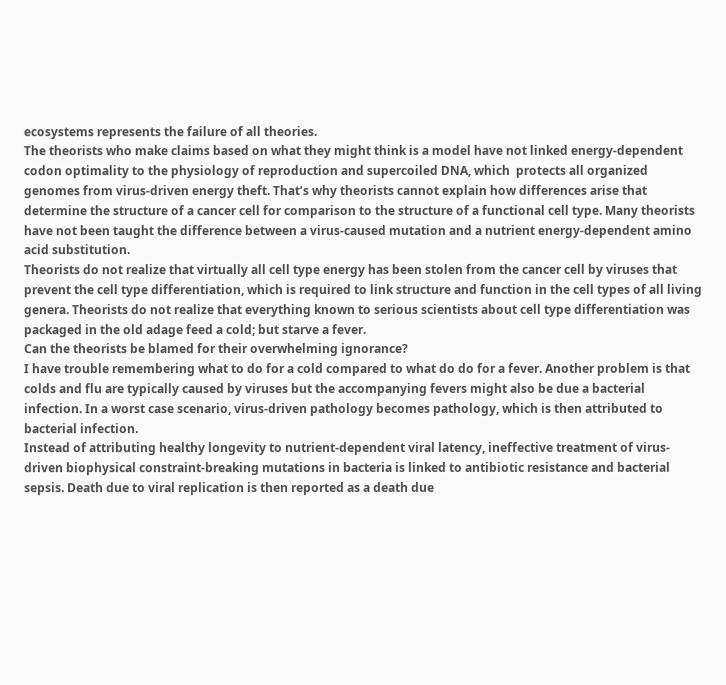ecosystems represents the failure of all theories.
The theorists who make claims based on what they might think is a model have not linked energy-dependent codon optimality to the physiology of reproduction and supercoiled DNA, which  protects all organized genomes from virus-driven energy theft. That’s why theorists cannot explain how differences arise that determine the structure of a cancer cell for comparison to the structure of a functional cell type. Many theorists have not been taught the difference between a virus-caused mutation and a nutrient energy-dependent amino acid substitution.
Theorists do not realize that virtually all cell type energy has been stolen from the cancer cell by viruses that prevent the cell type differentiation, which is required to link structure and function in the cell types of all living genera. Theorists do not realize that everything known to serious scientists about cell type differentiation was packaged in the old adage feed a cold; but starve a fever.
Can the theorists be blamed for their overwhelming ignorance?
I have trouble remembering what to do for a cold compared to what do do for a fever. Another problem is that colds and flu are typically caused by viruses but the accompanying fevers might also be due a bacterial infection. In a worst case scenario, virus-driven pathology becomes pathology, which is then attributed to bacterial infection.
Instead of attributing healthy longevity to nutrient-dependent viral latency, ineffective treatment of virus-driven biophysical constraint-breaking mutations in bacteria is linked to antibiotic resistance and bacterial sepsis. Death due to viral replication is then reported as a death due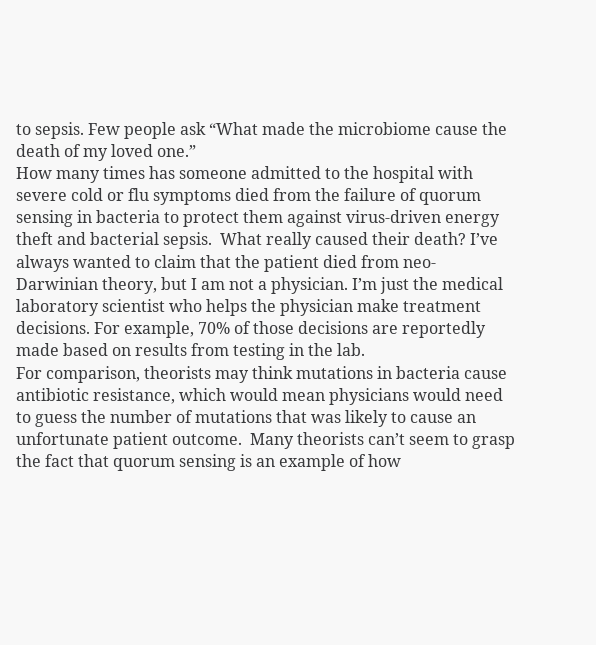to sepsis. Few people ask “What made the microbiome cause the death of my loved one.”
How many times has someone admitted to the hospital with severe cold or flu symptoms died from the failure of quorum sensing in bacteria to protect them against virus-driven energy theft and bacterial sepsis.  What really caused their death? I’ve always wanted to claim that the patient died from neo-Darwinian theory, but I am not a physician. I’m just the medical laboratory scientist who helps the physician make treatment decisions. For example, 70% of those decisions are reportedly made based on results from testing in the lab.
For comparison, theorists may think mutations in bacteria cause antibiotic resistance, which would mean physicians would need to guess the number of mutations that was likely to cause an unfortunate patient outcome.  Many theorists can’t seem to grasp the fact that quorum sensing is an example of how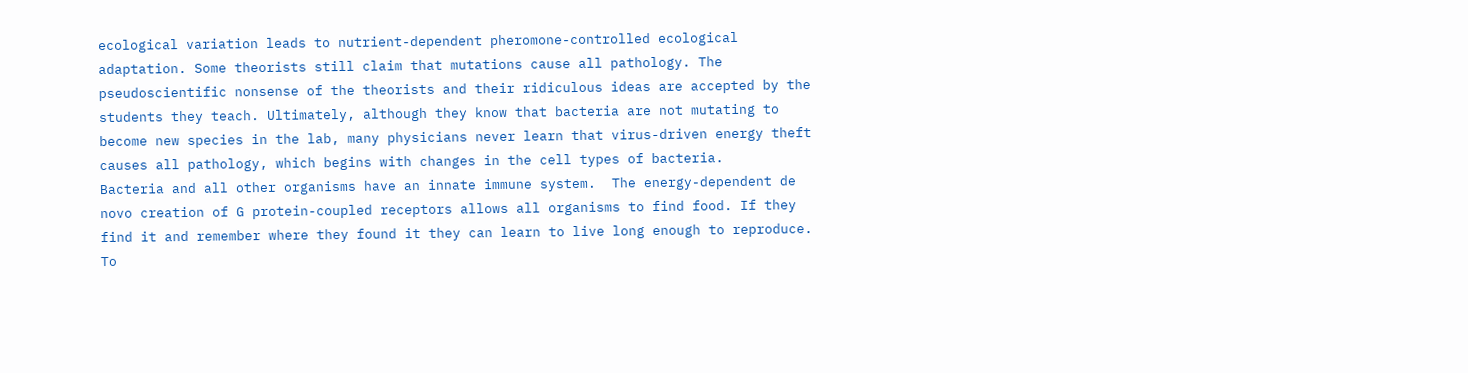ecological variation leads to nutrient-dependent pheromone-controlled ecological adaptation. Some theorists still claim that mutations cause all pathology. The pseudoscientific nonsense of the theorists and their ridiculous ideas are accepted by the students they teach. Ultimately, although they know that bacteria are not mutating to become new species in the lab, many physicians never learn that virus-driven energy theft causes all pathology, which begins with changes in the cell types of bacteria.
Bacteria and all other organisms have an innate immune system.  The energy-dependent de novo creation of G protein-coupled receptors allows all organisms to find food. If they find it and remember where they found it they can learn to live long enough to reproduce.  To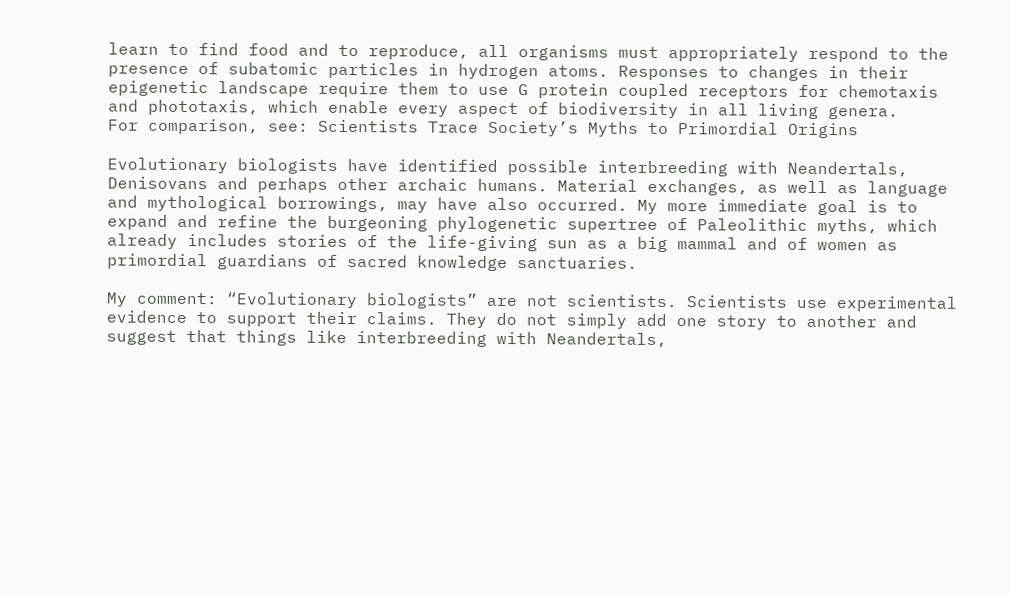learn to find food and to reproduce, all organisms must appropriately respond to the presence of subatomic particles in hydrogen atoms. Responses to changes in their epigenetic landscape require them to use G protein coupled receptors for chemotaxis and phototaxis, which enable every aspect of biodiversity in all living genera.
For comparison, see: Scientists Trace Society’s Myths to Primordial Origins

Evolutionary biologists have identified possible interbreeding with Neandertals, Denisovans and perhaps other archaic humans. Material exchanges, as well as language and mythological borrowings, may have also occurred. My more immediate goal is to expand and refine the burgeoning phylogenetic supertree of Paleolithic myths, which already includes stories of the life-giving sun as a big mammal and of women as primordial guardians of sacred knowledge sanctuaries.

My comment: “Evolutionary biologists” are not scientists. Scientists use experimental evidence to support their claims. They do not simply add one story to another and suggest that things like interbreeding with Neandertals,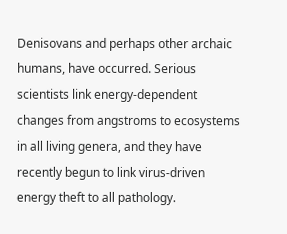Denisovans and perhaps other archaic humans, have occurred. Serious scientists link energy-dependent changes from angstroms to ecosystems in all living genera, and they have recently begun to link virus-driven energy theft to all pathology.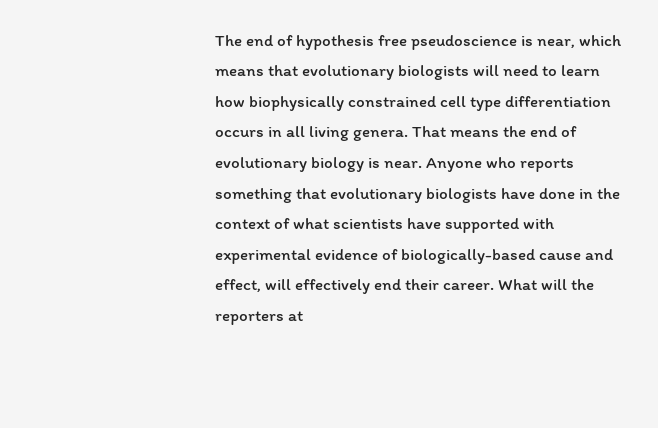The end of hypothesis free pseudoscience is near, which means that evolutionary biologists will need to learn how biophysically constrained cell type differentiation occurs in all living genera. That means the end of evolutionary biology is near. Anyone who reports something that evolutionary biologists have done in the context of what scientists have supported with experimental evidence of biologically-based cause and effect, will effectively end their career. What will the reporters at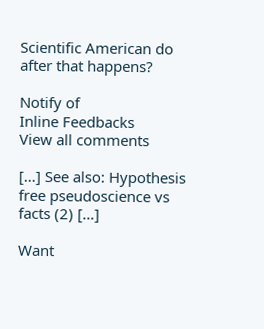Scientific American do after that happens?

Notify of
Inline Feedbacks
View all comments

[…] See also: Hypothesis free pseudoscience vs facts (2) […]

Want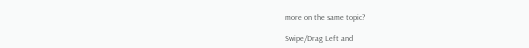more on the same topic?

Swipe/Drag Left and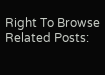Right To Browse Related Posts: